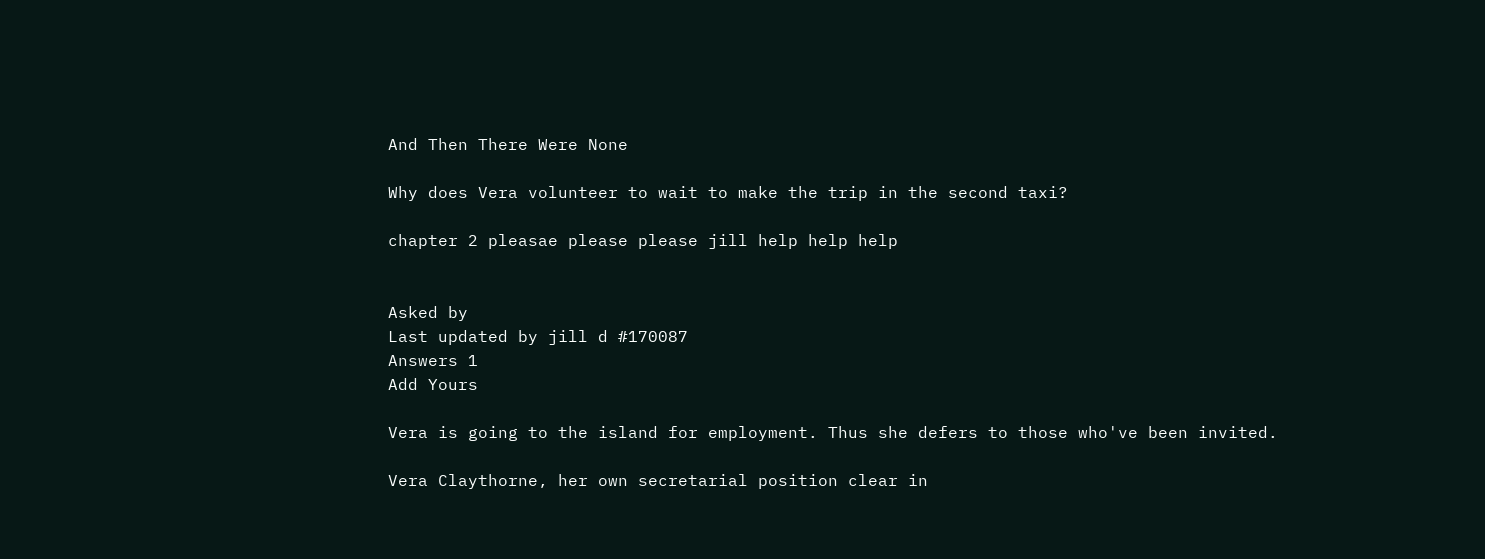And Then There Were None

Why does Vera volunteer to wait to make the trip in the second taxi?

chapter 2 pleasae please please jill help help help


Asked by
Last updated by jill d #170087
Answers 1
Add Yours

Vera is going to the island for employment. Thus she defers to those who've been invited.

Vera Claythorne, her own secretarial position clear in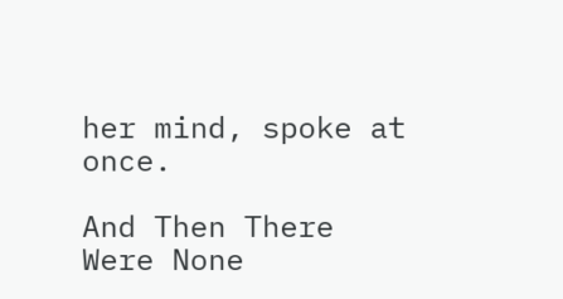her mind, spoke at once.

And Then There Were None